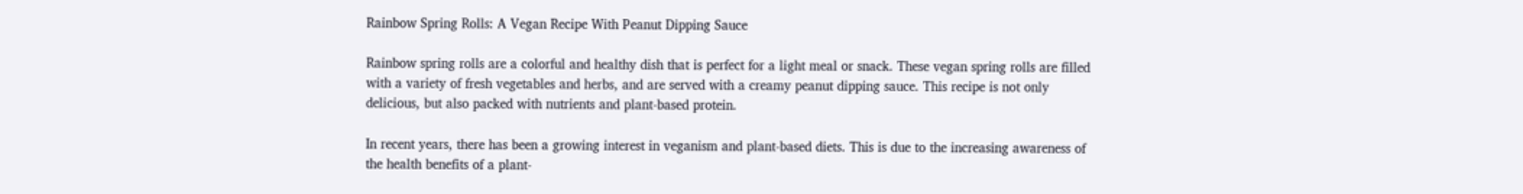Rainbow Spring Rolls: A Vegan Recipe With Peanut Dipping Sauce

Rainbow spring rolls are a colorful and healthy dish that is perfect for a light meal or snack. These vegan spring rolls are filled with a variety of fresh vegetables and herbs, and are served with a creamy peanut dipping sauce. This recipe is not only delicious, but also packed with nutrients and plant-based protein.

In recent years, there has been a growing interest in veganism and plant-based diets. This is due to the increasing awareness of the health benefits of a plant-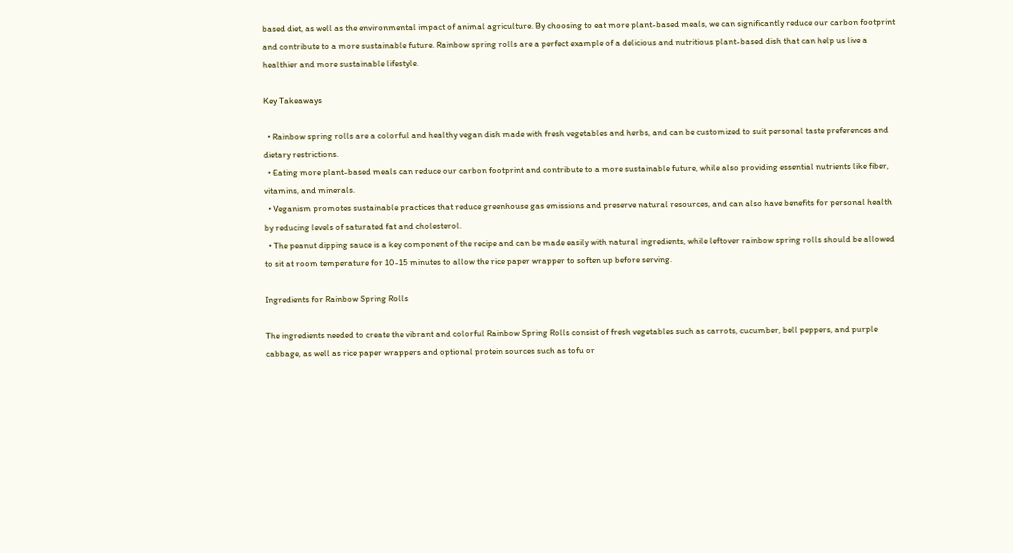based diet, as well as the environmental impact of animal agriculture. By choosing to eat more plant-based meals, we can significantly reduce our carbon footprint and contribute to a more sustainable future. Rainbow spring rolls are a perfect example of a delicious and nutritious plant-based dish that can help us live a healthier and more sustainable lifestyle.

Key Takeaways

  • Rainbow spring rolls are a colorful and healthy vegan dish made with fresh vegetables and herbs, and can be customized to suit personal taste preferences and dietary restrictions.
  • Eating more plant-based meals can reduce our carbon footprint and contribute to a more sustainable future, while also providing essential nutrients like fiber, vitamins, and minerals.
  • Veganism promotes sustainable practices that reduce greenhouse gas emissions and preserve natural resources, and can also have benefits for personal health by reducing levels of saturated fat and cholesterol.
  • The peanut dipping sauce is a key component of the recipe and can be made easily with natural ingredients, while leftover rainbow spring rolls should be allowed to sit at room temperature for 10-15 minutes to allow the rice paper wrapper to soften up before serving.

Ingredients for Rainbow Spring Rolls

The ingredients needed to create the vibrant and colorful Rainbow Spring Rolls consist of fresh vegetables such as carrots, cucumber, bell peppers, and purple cabbage, as well as rice paper wrappers and optional protein sources such as tofu or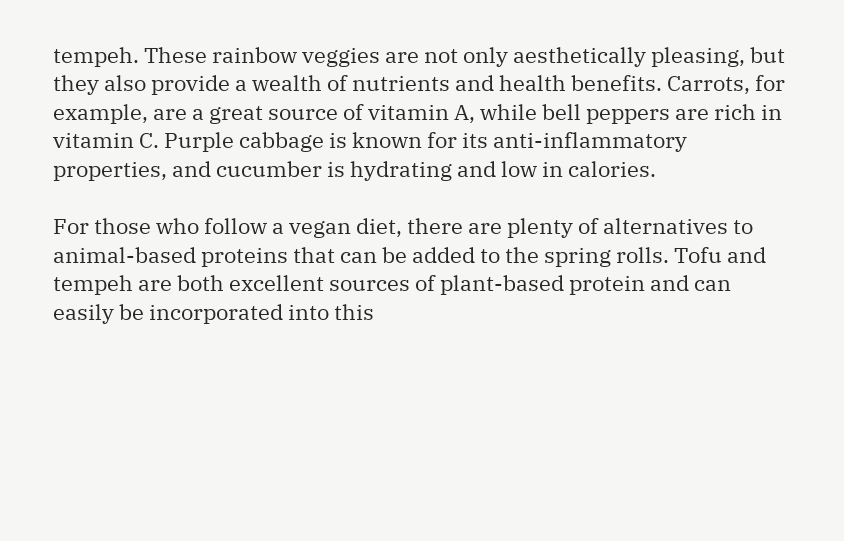tempeh. These rainbow veggies are not only aesthetically pleasing, but they also provide a wealth of nutrients and health benefits. Carrots, for example, are a great source of vitamin A, while bell peppers are rich in vitamin C. Purple cabbage is known for its anti-inflammatory properties, and cucumber is hydrating and low in calories.

For those who follow a vegan diet, there are plenty of alternatives to animal-based proteins that can be added to the spring rolls. Tofu and tempeh are both excellent sources of plant-based protein and can easily be incorporated into this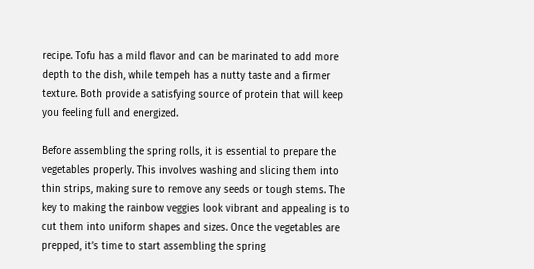recipe. Tofu has a mild flavor and can be marinated to add more depth to the dish, while tempeh has a nutty taste and a firmer texture. Both provide a satisfying source of protein that will keep you feeling full and energized.

Before assembling the spring rolls, it is essential to prepare the vegetables properly. This involves washing and slicing them into thin strips, making sure to remove any seeds or tough stems. The key to making the rainbow veggies look vibrant and appealing is to cut them into uniform shapes and sizes. Once the vegetables are prepped, it’s time to start assembling the spring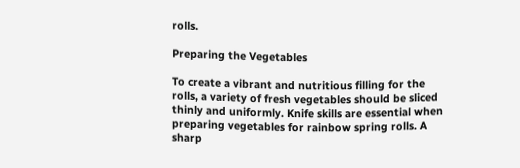rolls.

Preparing the Vegetables

To create a vibrant and nutritious filling for the rolls, a variety of fresh vegetables should be sliced thinly and uniformly. Knife skills are essential when preparing vegetables for rainbow spring rolls. A sharp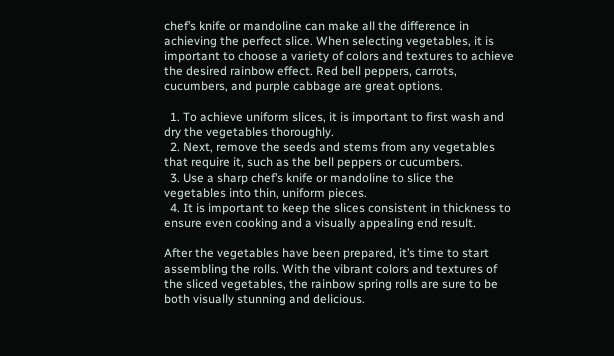chef’s knife or mandoline can make all the difference in achieving the perfect slice. When selecting vegetables, it is important to choose a variety of colors and textures to achieve the desired rainbow effect. Red bell peppers, carrots, cucumbers, and purple cabbage are great options.

  1. To achieve uniform slices, it is important to first wash and dry the vegetables thoroughly.
  2. Next, remove the seeds and stems from any vegetables that require it, such as the bell peppers or cucumbers.
  3. Use a sharp chef’s knife or mandoline to slice the vegetables into thin, uniform pieces.
  4. It is important to keep the slices consistent in thickness to ensure even cooking and a visually appealing end result.

After the vegetables have been prepared, it’s time to start assembling the rolls. With the vibrant colors and textures of the sliced vegetables, the rainbow spring rolls are sure to be both visually stunning and delicious.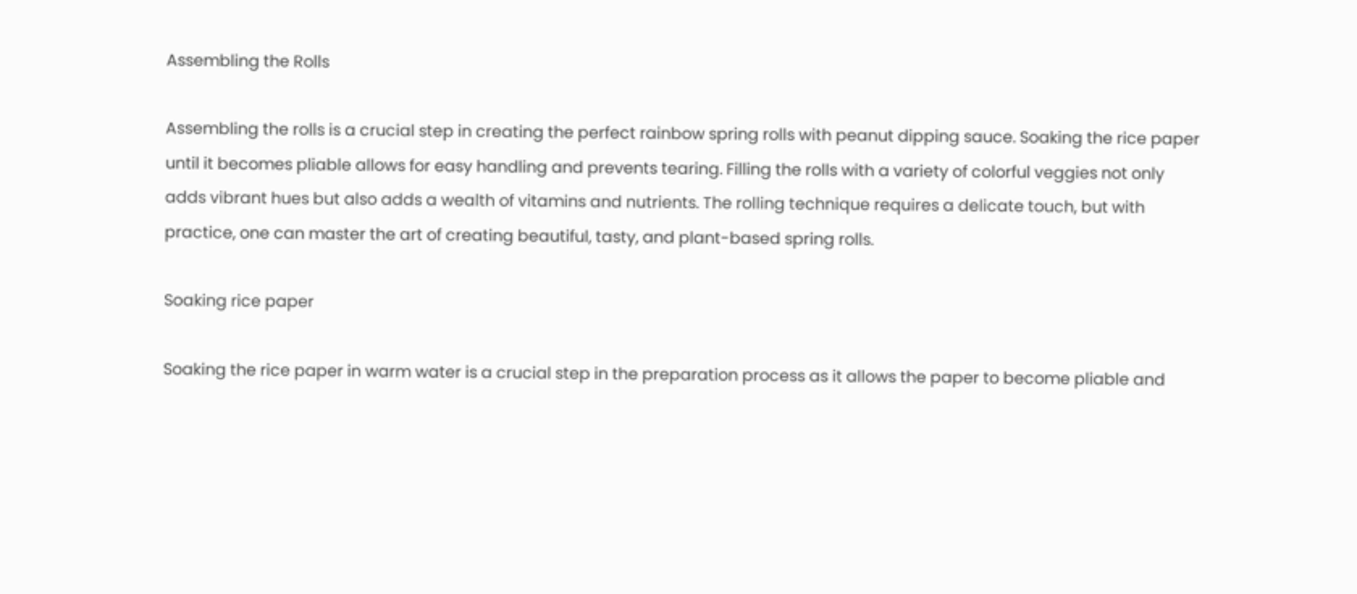Assembling the Rolls

Assembling the rolls is a crucial step in creating the perfect rainbow spring rolls with peanut dipping sauce. Soaking the rice paper until it becomes pliable allows for easy handling and prevents tearing. Filling the rolls with a variety of colorful veggies not only adds vibrant hues but also adds a wealth of vitamins and nutrients. The rolling technique requires a delicate touch, but with practice, one can master the art of creating beautiful, tasty, and plant-based spring rolls.

Soaking rice paper

Soaking the rice paper in warm water is a crucial step in the preparation process as it allows the paper to become pliable and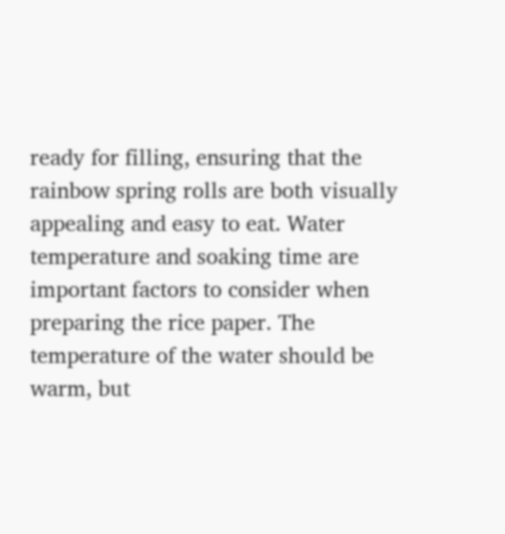ready for filling, ensuring that the rainbow spring rolls are both visually appealing and easy to eat. Water temperature and soaking time are important factors to consider when preparing the rice paper. The temperature of the water should be warm, but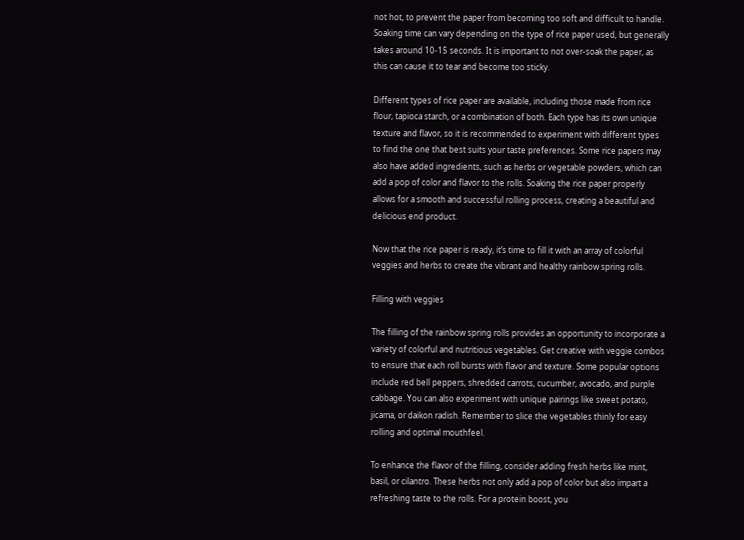not hot, to prevent the paper from becoming too soft and difficult to handle. Soaking time can vary depending on the type of rice paper used, but generally takes around 10-15 seconds. It is important to not over-soak the paper, as this can cause it to tear and become too sticky.

Different types of rice paper are available, including those made from rice flour, tapioca starch, or a combination of both. Each type has its own unique texture and flavor, so it is recommended to experiment with different types to find the one that best suits your taste preferences. Some rice papers may also have added ingredients, such as herbs or vegetable powders, which can add a pop of color and flavor to the rolls. Soaking the rice paper properly allows for a smooth and successful rolling process, creating a beautiful and delicious end product.

Now that the rice paper is ready, it’s time to fill it with an array of colorful veggies and herbs to create the vibrant and healthy rainbow spring rolls.

Filling with veggies

The filling of the rainbow spring rolls provides an opportunity to incorporate a variety of colorful and nutritious vegetables. Get creative with veggie combos to ensure that each roll bursts with flavor and texture. Some popular options include red bell peppers, shredded carrots, cucumber, avocado, and purple cabbage. You can also experiment with unique pairings like sweet potato, jicama, or daikon radish. Remember to slice the vegetables thinly for easy rolling and optimal mouthfeel.

To enhance the flavor of the filling, consider adding fresh herbs like mint, basil, or cilantro. These herbs not only add a pop of color but also impart a refreshing taste to the rolls. For a protein boost, you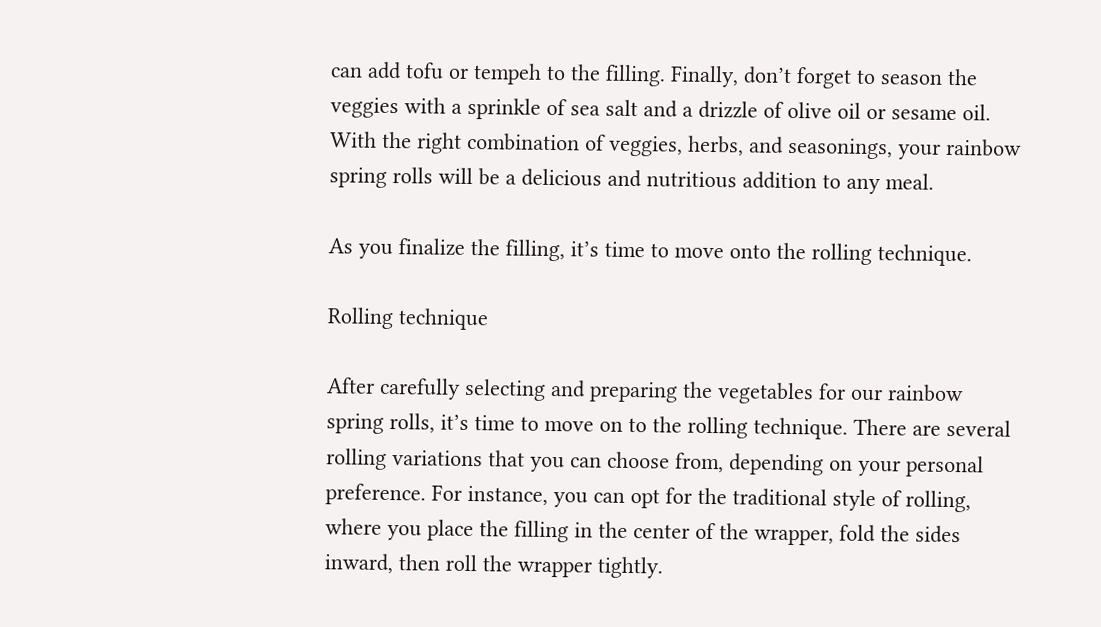can add tofu or tempeh to the filling. Finally, don’t forget to season the veggies with a sprinkle of sea salt and a drizzle of olive oil or sesame oil. With the right combination of veggies, herbs, and seasonings, your rainbow spring rolls will be a delicious and nutritious addition to any meal.

As you finalize the filling, it’s time to move onto the rolling technique.

Rolling technique

After carefully selecting and preparing the vegetables for our rainbow spring rolls, it’s time to move on to the rolling technique. There are several rolling variations that you can choose from, depending on your personal preference. For instance, you can opt for the traditional style of rolling, where you place the filling in the center of the wrapper, fold the sides inward, then roll the wrapper tightly.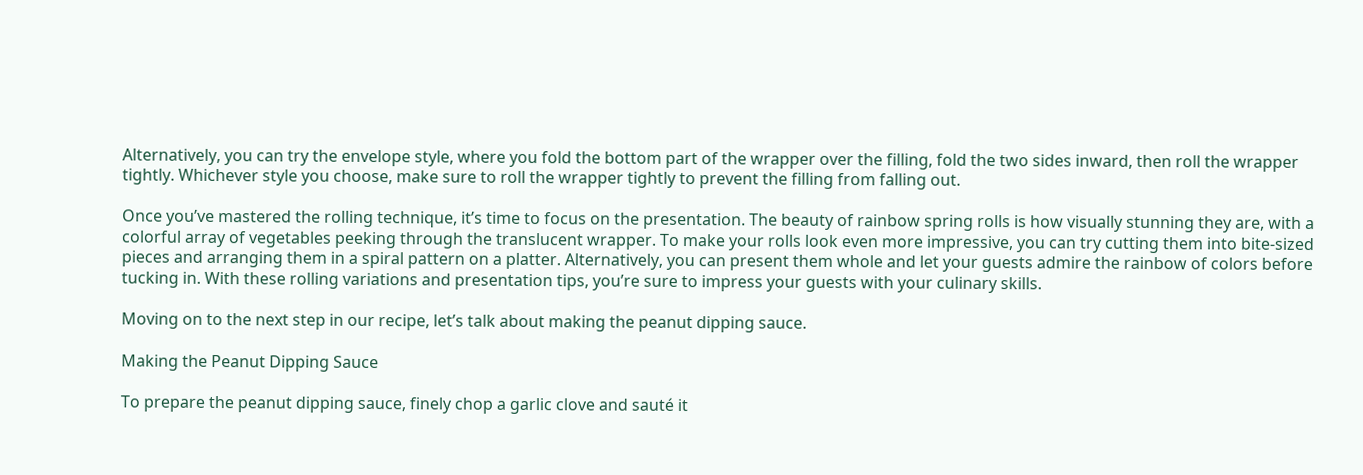Alternatively, you can try the envelope style, where you fold the bottom part of the wrapper over the filling, fold the two sides inward, then roll the wrapper tightly. Whichever style you choose, make sure to roll the wrapper tightly to prevent the filling from falling out.

Once you’ve mastered the rolling technique, it’s time to focus on the presentation. The beauty of rainbow spring rolls is how visually stunning they are, with a colorful array of vegetables peeking through the translucent wrapper. To make your rolls look even more impressive, you can try cutting them into bite-sized pieces and arranging them in a spiral pattern on a platter. Alternatively, you can present them whole and let your guests admire the rainbow of colors before tucking in. With these rolling variations and presentation tips, you’re sure to impress your guests with your culinary skills.

Moving on to the next step in our recipe, let’s talk about making the peanut dipping sauce.

Making the Peanut Dipping Sauce

To prepare the peanut dipping sauce, finely chop a garlic clove and sauté it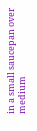in a small saucepan over medium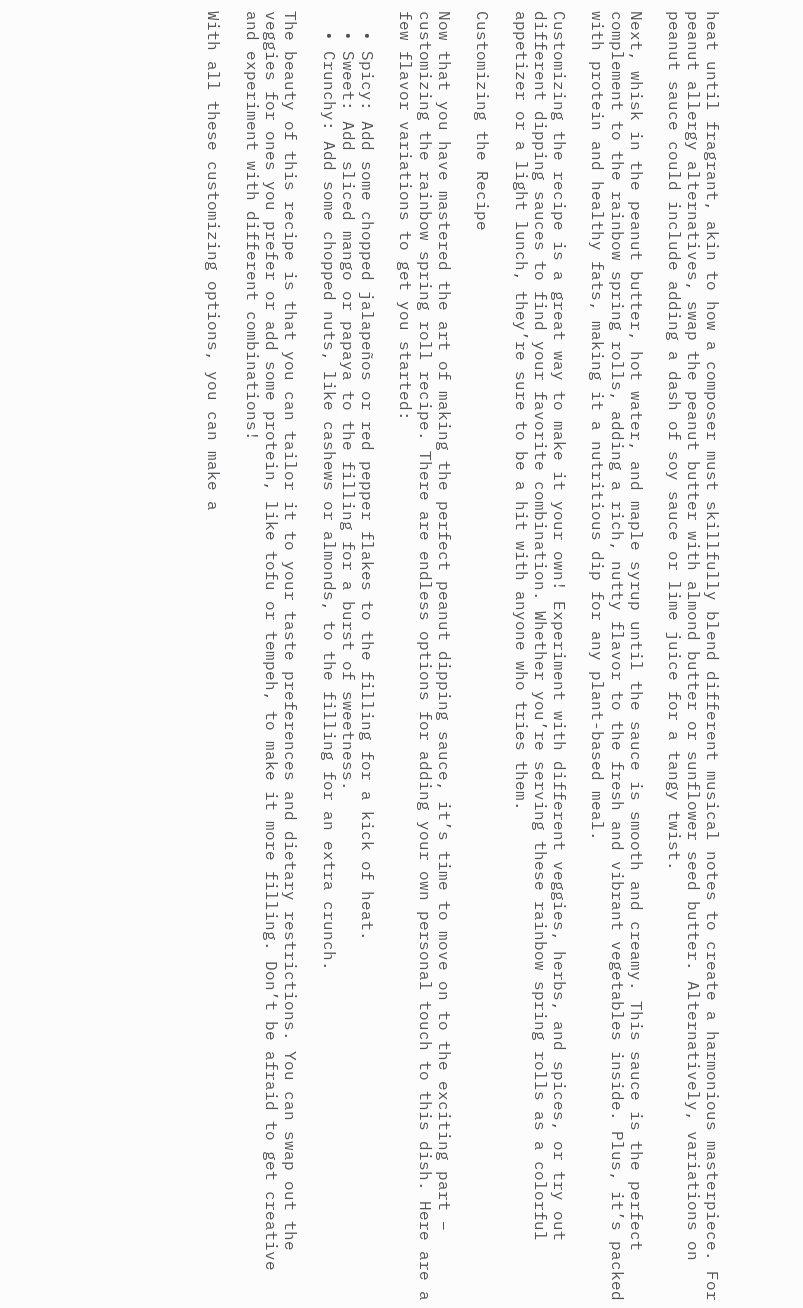heat until fragrant, akin to how a composer must skillfully blend different musical notes to create a harmonious masterpiece. For peanut allergy alternatives, swap the peanut butter with almond butter or sunflower seed butter. Alternatively, variations on peanut sauce could include adding a dash of soy sauce or lime juice for a tangy twist.

Next, whisk in the peanut butter, hot water, and maple syrup until the sauce is smooth and creamy. This sauce is the perfect complement to the rainbow spring rolls, adding a rich, nutty flavor to the fresh and vibrant vegetables inside. Plus, it’s packed with protein and healthy fats, making it a nutritious dip for any plant-based meal.

Customizing the recipe is a great way to make it your own! Experiment with different veggies, herbs, and spices, or try out different dipping sauces to find your favorite combination. Whether you’re serving these rainbow spring rolls as a colorful appetizer or a light lunch, they’re sure to be a hit with anyone who tries them.

Customizing the Recipe

Now that you have mastered the art of making the perfect peanut dipping sauce, it’s time to move on to the exciting part – customizing the rainbow spring roll recipe. There are endless options for adding your own personal touch to this dish. Here are a few flavor variations to get you started:

  • Spicy: Add some chopped jalapeños or red pepper flakes to the filling for a kick of heat.
  • Sweet: Add sliced mango or papaya to the filling for a burst of sweetness.
  • Crunchy: Add some chopped nuts, like cashews or almonds, to the filling for an extra crunch.

The beauty of this recipe is that you can tailor it to your taste preferences and dietary restrictions. You can swap out the veggies for ones you prefer or add some protein, like tofu or tempeh, to make it more filling. Don’t be afraid to get creative and experiment with different combinations!

With all these customizing options, you can make a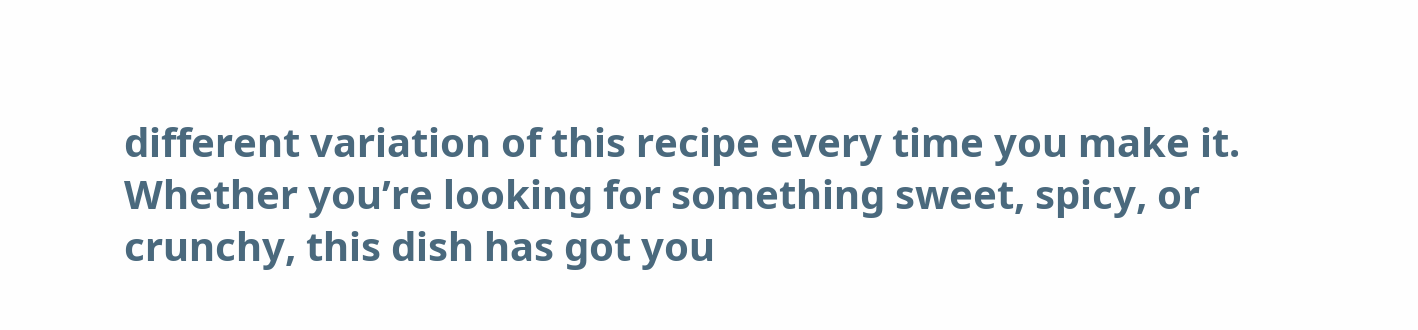different variation of this recipe every time you make it. Whether you’re looking for something sweet, spicy, or crunchy, this dish has got you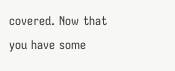covered. Now that you have some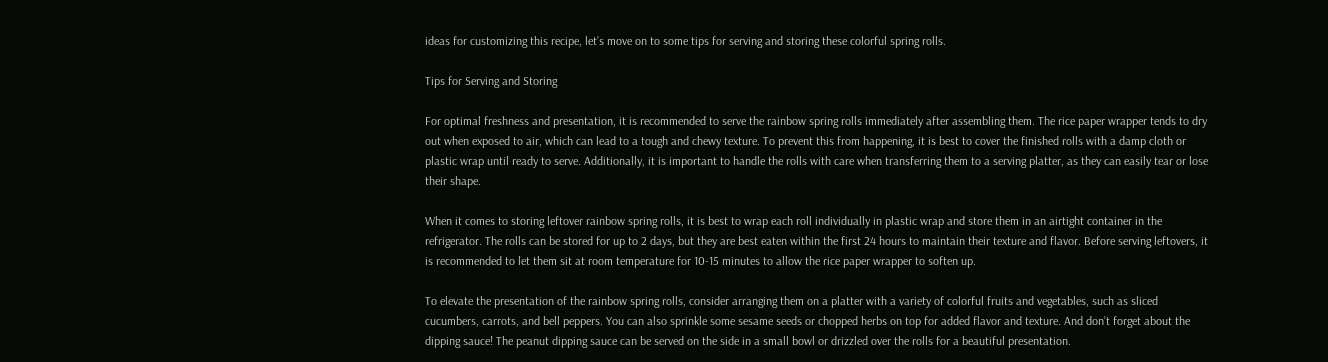ideas for customizing this recipe, let’s move on to some tips for serving and storing these colorful spring rolls.

Tips for Serving and Storing

For optimal freshness and presentation, it is recommended to serve the rainbow spring rolls immediately after assembling them. The rice paper wrapper tends to dry out when exposed to air, which can lead to a tough and chewy texture. To prevent this from happening, it is best to cover the finished rolls with a damp cloth or plastic wrap until ready to serve. Additionally, it is important to handle the rolls with care when transferring them to a serving platter, as they can easily tear or lose their shape.

When it comes to storing leftover rainbow spring rolls, it is best to wrap each roll individually in plastic wrap and store them in an airtight container in the refrigerator. The rolls can be stored for up to 2 days, but they are best eaten within the first 24 hours to maintain their texture and flavor. Before serving leftovers, it is recommended to let them sit at room temperature for 10-15 minutes to allow the rice paper wrapper to soften up.

To elevate the presentation of the rainbow spring rolls, consider arranging them on a platter with a variety of colorful fruits and vegetables, such as sliced cucumbers, carrots, and bell peppers. You can also sprinkle some sesame seeds or chopped herbs on top for added flavor and texture. And don’t forget about the dipping sauce! The peanut dipping sauce can be served on the side in a small bowl or drizzled over the rolls for a beautiful presentation.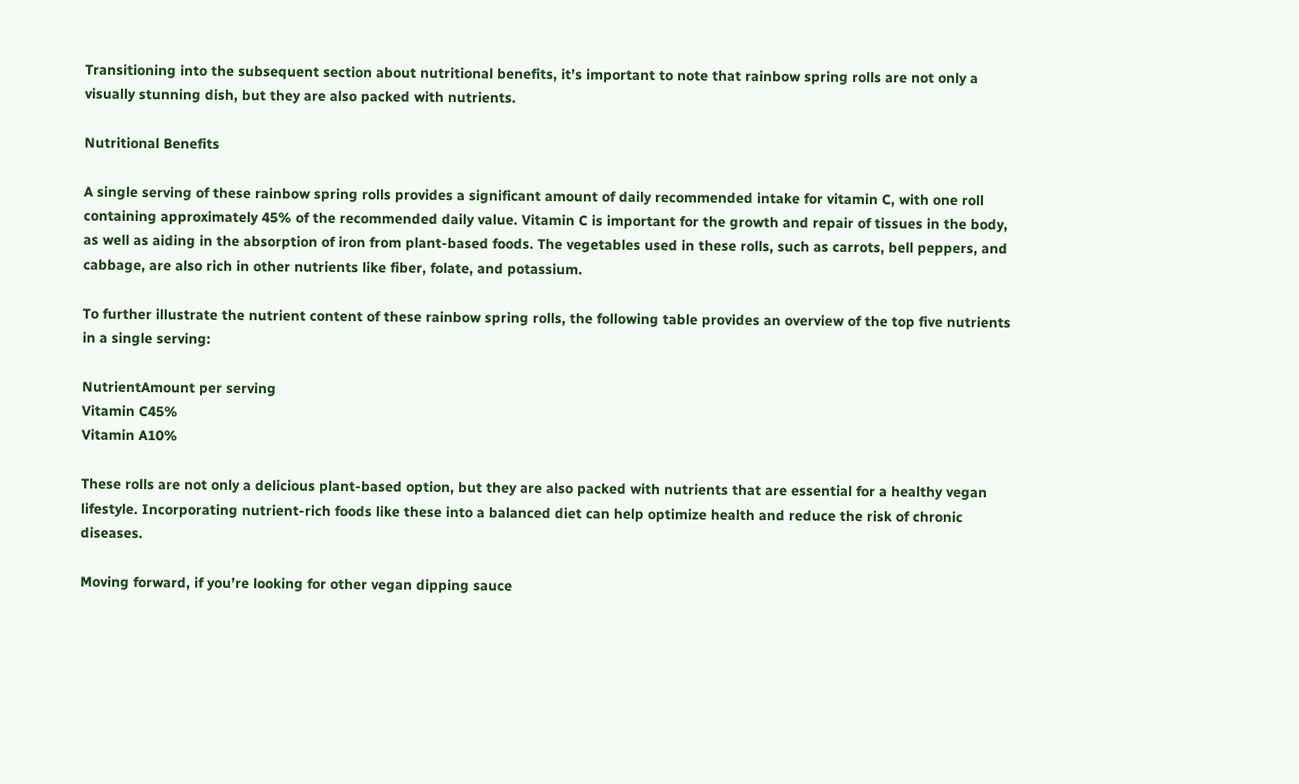Transitioning into the subsequent section about nutritional benefits, it’s important to note that rainbow spring rolls are not only a visually stunning dish, but they are also packed with nutrients.

Nutritional Benefits

A single serving of these rainbow spring rolls provides a significant amount of daily recommended intake for vitamin C, with one roll containing approximately 45% of the recommended daily value. Vitamin C is important for the growth and repair of tissues in the body, as well as aiding in the absorption of iron from plant-based foods. The vegetables used in these rolls, such as carrots, bell peppers, and cabbage, are also rich in other nutrients like fiber, folate, and potassium.

To further illustrate the nutrient content of these rainbow spring rolls, the following table provides an overview of the top five nutrients in a single serving:

NutrientAmount per serving
Vitamin C45%
Vitamin A10%

These rolls are not only a delicious plant-based option, but they are also packed with nutrients that are essential for a healthy vegan lifestyle. Incorporating nutrient-rich foods like these into a balanced diet can help optimize health and reduce the risk of chronic diseases.

Moving forward, if you’re looking for other vegan dipping sauce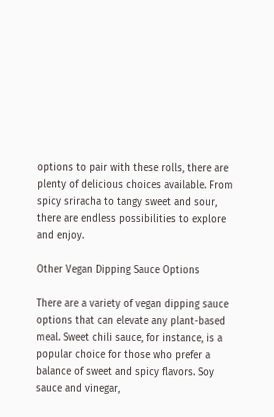options to pair with these rolls, there are plenty of delicious choices available. From spicy sriracha to tangy sweet and sour, there are endless possibilities to explore and enjoy.

Other Vegan Dipping Sauce Options

There are a variety of vegan dipping sauce options that can elevate any plant-based meal. Sweet chili sauce, for instance, is a popular choice for those who prefer a balance of sweet and spicy flavors. Soy sauce and vinegar,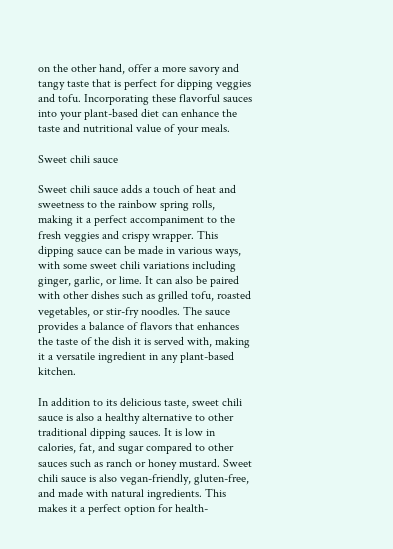on the other hand, offer a more savory and tangy taste that is perfect for dipping veggies and tofu. Incorporating these flavorful sauces into your plant-based diet can enhance the taste and nutritional value of your meals.

Sweet chili sauce

Sweet chili sauce adds a touch of heat and sweetness to the rainbow spring rolls, making it a perfect accompaniment to the fresh veggies and crispy wrapper. This dipping sauce can be made in various ways, with some sweet chili variations including ginger, garlic, or lime. It can also be paired with other dishes such as grilled tofu, roasted vegetables, or stir-fry noodles. The sauce provides a balance of flavors that enhances the taste of the dish it is served with, making it a versatile ingredient in any plant-based kitchen.

In addition to its delicious taste, sweet chili sauce is also a healthy alternative to other traditional dipping sauces. It is low in calories, fat, and sugar compared to other sauces such as ranch or honey mustard. Sweet chili sauce is also vegan-friendly, gluten-free, and made with natural ingredients. This makes it a perfect option for health-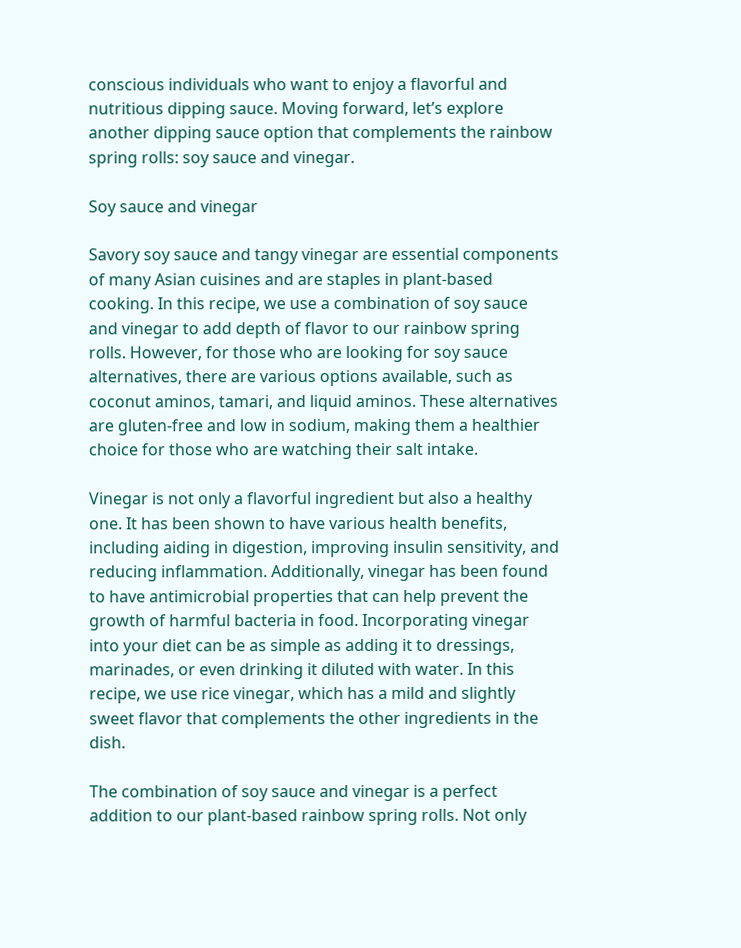conscious individuals who want to enjoy a flavorful and nutritious dipping sauce. Moving forward, let’s explore another dipping sauce option that complements the rainbow spring rolls: soy sauce and vinegar.

Soy sauce and vinegar

Savory soy sauce and tangy vinegar are essential components of many Asian cuisines and are staples in plant-based cooking. In this recipe, we use a combination of soy sauce and vinegar to add depth of flavor to our rainbow spring rolls. However, for those who are looking for soy sauce alternatives, there are various options available, such as coconut aminos, tamari, and liquid aminos. These alternatives are gluten-free and low in sodium, making them a healthier choice for those who are watching their salt intake.

Vinegar is not only a flavorful ingredient but also a healthy one. It has been shown to have various health benefits, including aiding in digestion, improving insulin sensitivity, and reducing inflammation. Additionally, vinegar has been found to have antimicrobial properties that can help prevent the growth of harmful bacteria in food. Incorporating vinegar into your diet can be as simple as adding it to dressings, marinades, or even drinking it diluted with water. In this recipe, we use rice vinegar, which has a mild and slightly sweet flavor that complements the other ingredients in the dish.

The combination of soy sauce and vinegar is a perfect addition to our plant-based rainbow spring rolls. Not only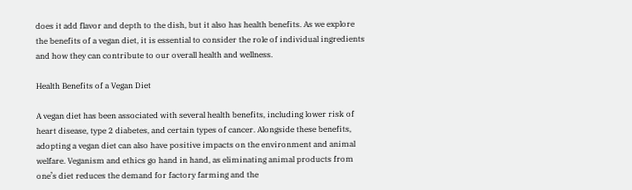does it add flavor and depth to the dish, but it also has health benefits. As we explore the benefits of a vegan diet, it is essential to consider the role of individual ingredients and how they can contribute to our overall health and wellness.

Health Benefits of a Vegan Diet

A vegan diet has been associated with several health benefits, including lower risk of heart disease, type 2 diabetes, and certain types of cancer. Alongside these benefits, adopting a vegan diet can also have positive impacts on the environment and animal welfare. Veganism and ethics go hand in hand, as eliminating animal products from one’s diet reduces the demand for factory farming and the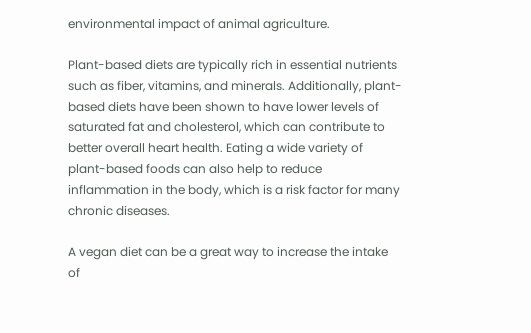environmental impact of animal agriculture.

Plant-based diets are typically rich in essential nutrients such as fiber, vitamins, and minerals. Additionally, plant-based diets have been shown to have lower levels of saturated fat and cholesterol, which can contribute to better overall heart health. Eating a wide variety of plant-based foods can also help to reduce inflammation in the body, which is a risk factor for many chronic diseases.

A vegan diet can be a great way to increase the intake of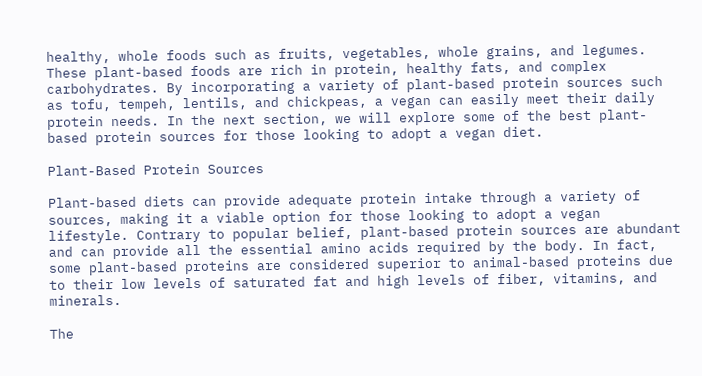healthy, whole foods such as fruits, vegetables, whole grains, and legumes. These plant-based foods are rich in protein, healthy fats, and complex carbohydrates. By incorporating a variety of plant-based protein sources such as tofu, tempeh, lentils, and chickpeas, a vegan can easily meet their daily protein needs. In the next section, we will explore some of the best plant-based protein sources for those looking to adopt a vegan diet.

Plant-Based Protein Sources

Plant-based diets can provide adequate protein intake through a variety of sources, making it a viable option for those looking to adopt a vegan lifestyle. Contrary to popular belief, plant-based protein sources are abundant and can provide all the essential amino acids required by the body. In fact, some plant-based proteins are considered superior to animal-based proteins due to their low levels of saturated fat and high levels of fiber, vitamins, and minerals.

The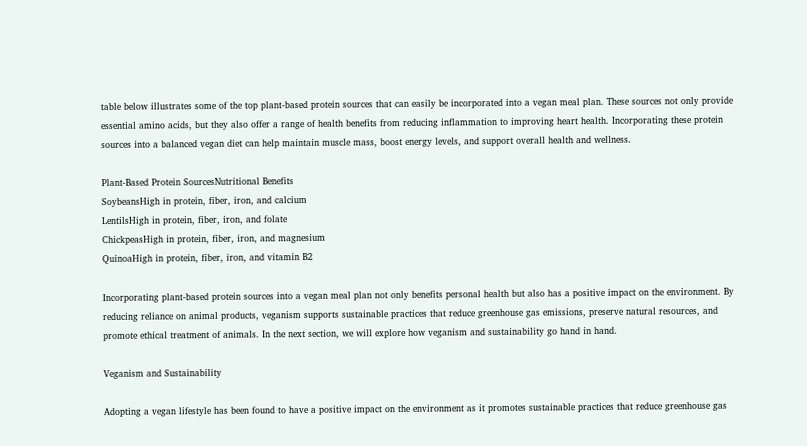table below illustrates some of the top plant-based protein sources that can easily be incorporated into a vegan meal plan. These sources not only provide essential amino acids, but they also offer a range of health benefits from reducing inflammation to improving heart health. Incorporating these protein sources into a balanced vegan diet can help maintain muscle mass, boost energy levels, and support overall health and wellness.

Plant-Based Protein SourcesNutritional Benefits
SoybeansHigh in protein, fiber, iron, and calcium
LentilsHigh in protein, fiber, iron, and folate
ChickpeasHigh in protein, fiber, iron, and magnesium
QuinoaHigh in protein, fiber, iron, and vitamin B2

Incorporating plant-based protein sources into a vegan meal plan not only benefits personal health but also has a positive impact on the environment. By reducing reliance on animal products, veganism supports sustainable practices that reduce greenhouse gas emissions, preserve natural resources, and promote ethical treatment of animals. In the next section, we will explore how veganism and sustainability go hand in hand.

Veganism and Sustainability

Adopting a vegan lifestyle has been found to have a positive impact on the environment as it promotes sustainable practices that reduce greenhouse gas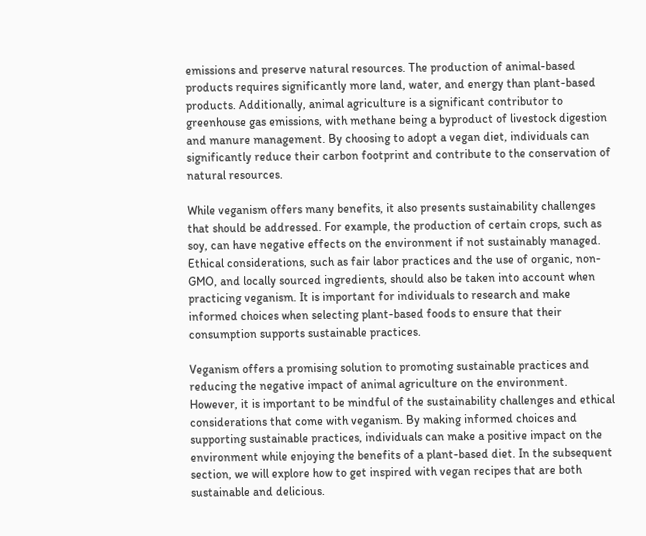emissions and preserve natural resources. The production of animal-based products requires significantly more land, water, and energy than plant-based products. Additionally, animal agriculture is a significant contributor to greenhouse gas emissions, with methane being a byproduct of livestock digestion and manure management. By choosing to adopt a vegan diet, individuals can significantly reduce their carbon footprint and contribute to the conservation of natural resources.

While veganism offers many benefits, it also presents sustainability challenges that should be addressed. For example, the production of certain crops, such as soy, can have negative effects on the environment if not sustainably managed. Ethical considerations, such as fair labor practices and the use of organic, non-GMO, and locally sourced ingredients, should also be taken into account when practicing veganism. It is important for individuals to research and make informed choices when selecting plant-based foods to ensure that their consumption supports sustainable practices.

Veganism offers a promising solution to promoting sustainable practices and reducing the negative impact of animal agriculture on the environment. However, it is important to be mindful of the sustainability challenges and ethical considerations that come with veganism. By making informed choices and supporting sustainable practices, individuals can make a positive impact on the environment while enjoying the benefits of a plant-based diet. In the subsequent section, we will explore how to get inspired with vegan recipes that are both sustainable and delicious.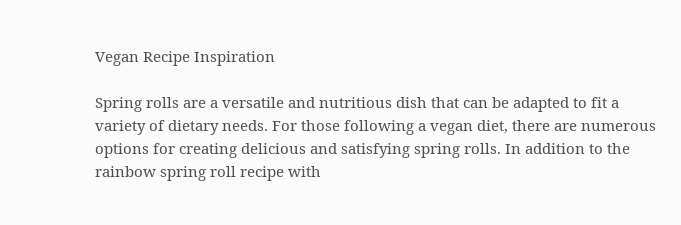Vegan Recipe Inspiration

Spring rolls are a versatile and nutritious dish that can be adapted to fit a variety of dietary needs. For those following a vegan diet, there are numerous options for creating delicious and satisfying spring rolls. In addition to the rainbow spring roll recipe with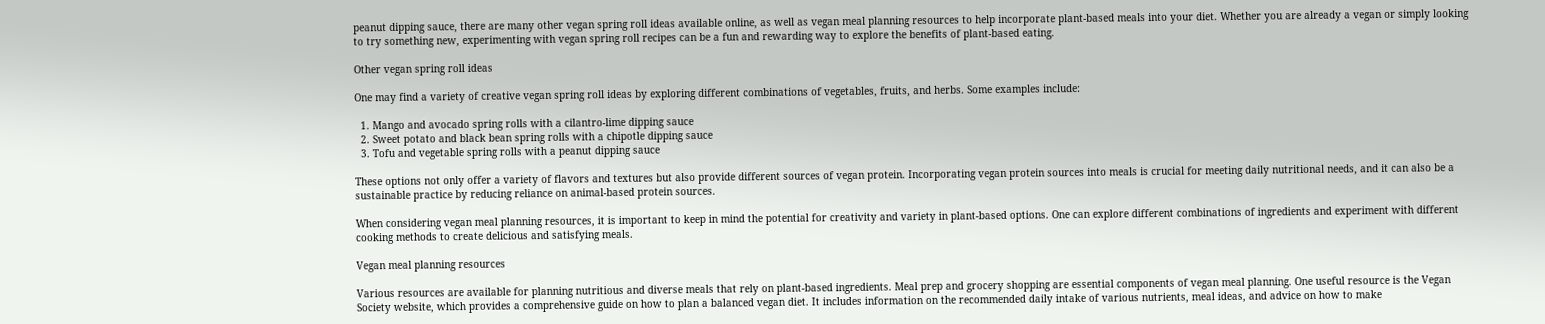peanut dipping sauce, there are many other vegan spring roll ideas available online, as well as vegan meal planning resources to help incorporate plant-based meals into your diet. Whether you are already a vegan or simply looking to try something new, experimenting with vegan spring roll recipes can be a fun and rewarding way to explore the benefits of plant-based eating.

Other vegan spring roll ideas

One may find a variety of creative vegan spring roll ideas by exploring different combinations of vegetables, fruits, and herbs. Some examples include:

  1. Mango and avocado spring rolls with a cilantro-lime dipping sauce
  2. Sweet potato and black bean spring rolls with a chipotle dipping sauce
  3. Tofu and vegetable spring rolls with a peanut dipping sauce

These options not only offer a variety of flavors and textures but also provide different sources of vegan protein. Incorporating vegan protein sources into meals is crucial for meeting daily nutritional needs, and it can also be a sustainable practice by reducing reliance on animal-based protein sources.

When considering vegan meal planning resources, it is important to keep in mind the potential for creativity and variety in plant-based options. One can explore different combinations of ingredients and experiment with different cooking methods to create delicious and satisfying meals.

Vegan meal planning resources

Various resources are available for planning nutritious and diverse meals that rely on plant-based ingredients. Meal prep and grocery shopping are essential components of vegan meal planning. One useful resource is the Vegan Society website, which provides a comprehensive guide on how to plan a balanced vegan diet. It includes information on the recommended daily intake of various nutrients, meal ideas, and advice on how to make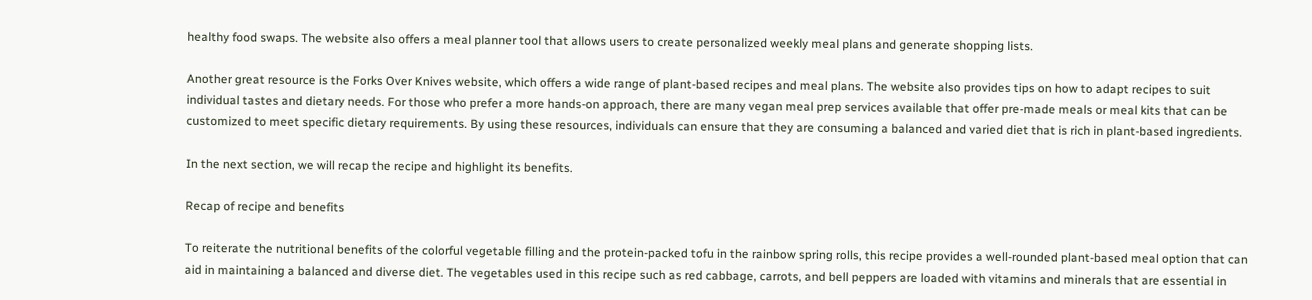healthy food swaps. The website also offers a meal planner tool that allows users to create personalized weekly meal plans and generate shopping lists.

Another great resource is the Forks Over Knives website, which offers a wide range of plant-based recipes and meal plans. The website also provides tips on how to adapt recipes to suit individual tastes and dietary needs. For those who prefer a more hands-on approach, there are many vegan meal prep services available that offer pre-made meals or meal kits that can be customized to meet specific dietary requirements. By using these resources, individuals can ensure that they are consuming a balanced and varied diet that is rich in plant-based ingredients.

In the next section, we will recap the recipe and highlight its benefits.

Recap of recipe and benefits

To reiterate the nutritional benefits of the colorful vegetable filling and the protein-packed tofu in the rainbow spring rolls, this recipe provides a well-rounded plant-based meal option that can aid in maintaining a balanced and diverse diet. The vegetables used in this recipe such as red cabbage, carrots, and bell peppers are loaded with vitamins and minerals that are essential in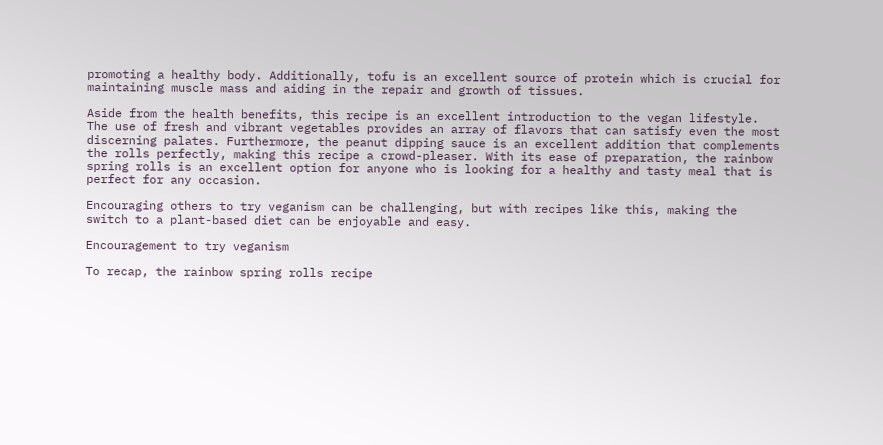promoting a healthy body. Additionally, tofu is an excellent source of protein which is crucial for maintaining muscle mass and aiding in the repair and growth of tissues.

Aside from the health benefits, this recipe is an excellent introduction to the vegan lifestyle. The use of fresh and vibrant vegetables provides an array of flavors that can satisfy even the most discerning palates. Furthermore, the peanut dipping sauce is an excellent addition that complements the rolls perfectly, making this recipe a crowd-pleaser. With its ease of preparation, the rainbow spring rolls is an excellent option for anyone who is looking for a healthy and tasty meal that is perfect for any occasion.

Encouraging others to try veganism can be challenging, but with recipes like this, making the switch to a plant-based diet can be enjoyable and easy.

Encouragement to try veganism

To recap, the rainbow spring rolls recipe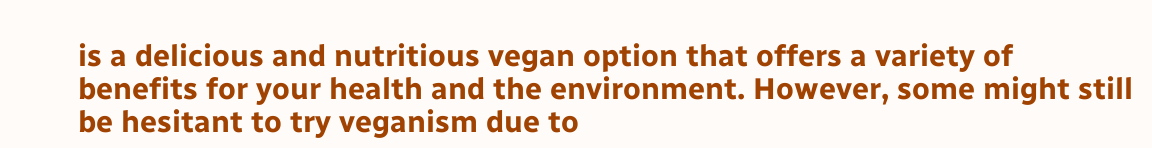is a delicious and nutritious vegan option that offers a variety of benefits for your health and the environment. However, some might still be hesitant to try veganism due to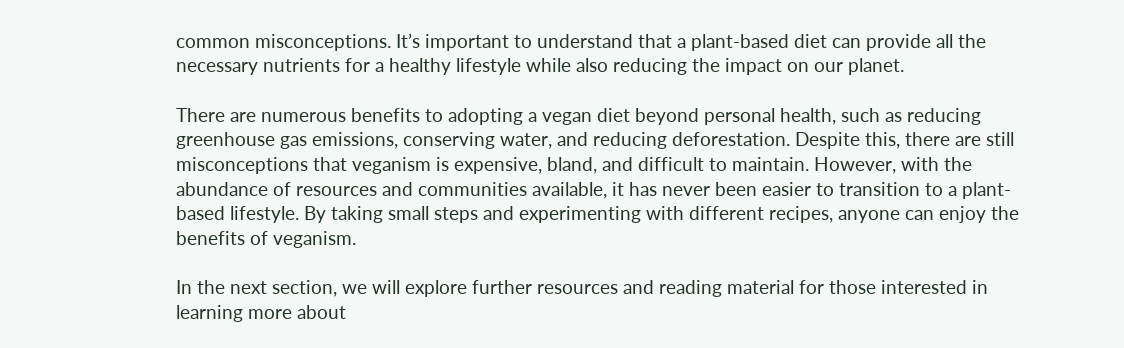common misconceptions. It’s important to understand that a plant-based diet can provide all the necessary nutrients for a healthy lifestyle while also reducing the impact on our planet.

There are numerous benefits to adopting a vegan diet beyond personal health, such as reducing greenhouse gas emissions, conserving water, and reducing deforestation. Despite this, there are still misconceptions that veganism is expensive, bland, and difficult to maintain. However, with the abundance of resources and communities available, it has never been easier to transition to a plant-based lifestyle. By taking small steps and experimenting with different recipes, anyone can enjoy the benefits of veganism.

In the next section, we will explore further resources and reading material for those interested in learning more about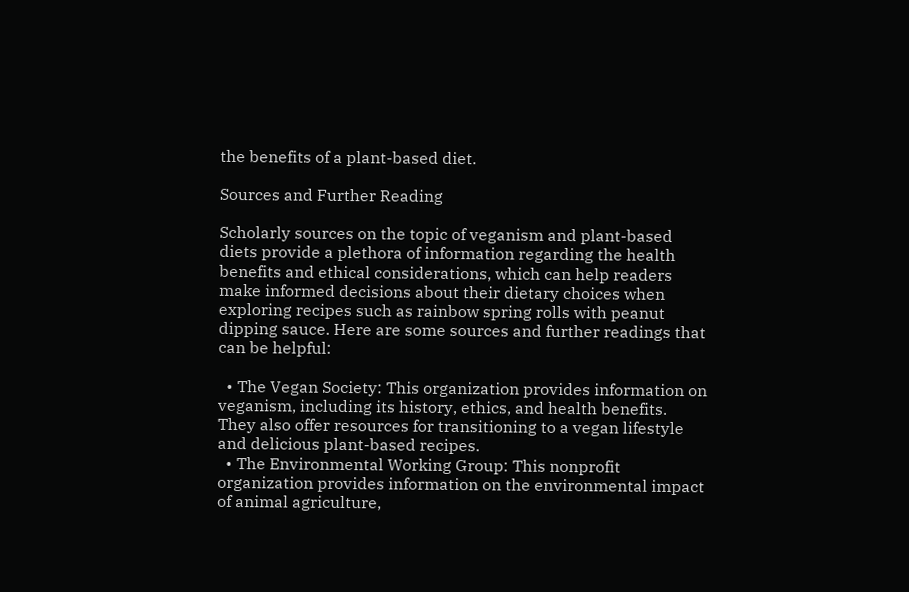the benefits of a plant-based diet.

Sources and Further Reading

Scholarly sources on the topic of veganism and plant-based diets provide a plethora of information regarding the health benefits and ethical considerations, which can help readers make informed decisions about their dietary choices when exploring recipes such as rainbow spring rolls with peanut dipping sauce. Here are some sources and further readings that can be helpful:

  • The Vegan Society: This organization provides information on veganism, including its history, ethics, and health benefits. They also offer resources for transitioning to a vegan lifestyle and delicious plant-based recipes.
  • The Environmental Working Group: This nonprofit organization provides information on the environmental impact of animal agriculture,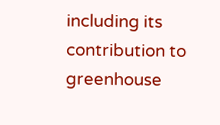including its contribution to greenhouse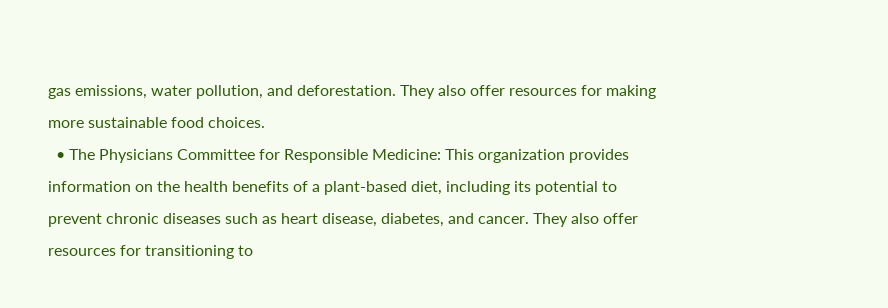gas emissions, water pollution, and deforestation. They also offer resources for making more sustainable food choices.
  • The Physicians Committee for Responsible Medicine: This organization provides information on the health benefits of a plant-based diet, including its potential to prevent chronic diseases such as heart disease, diabetes, and cancer. They also offer resources for transitioning to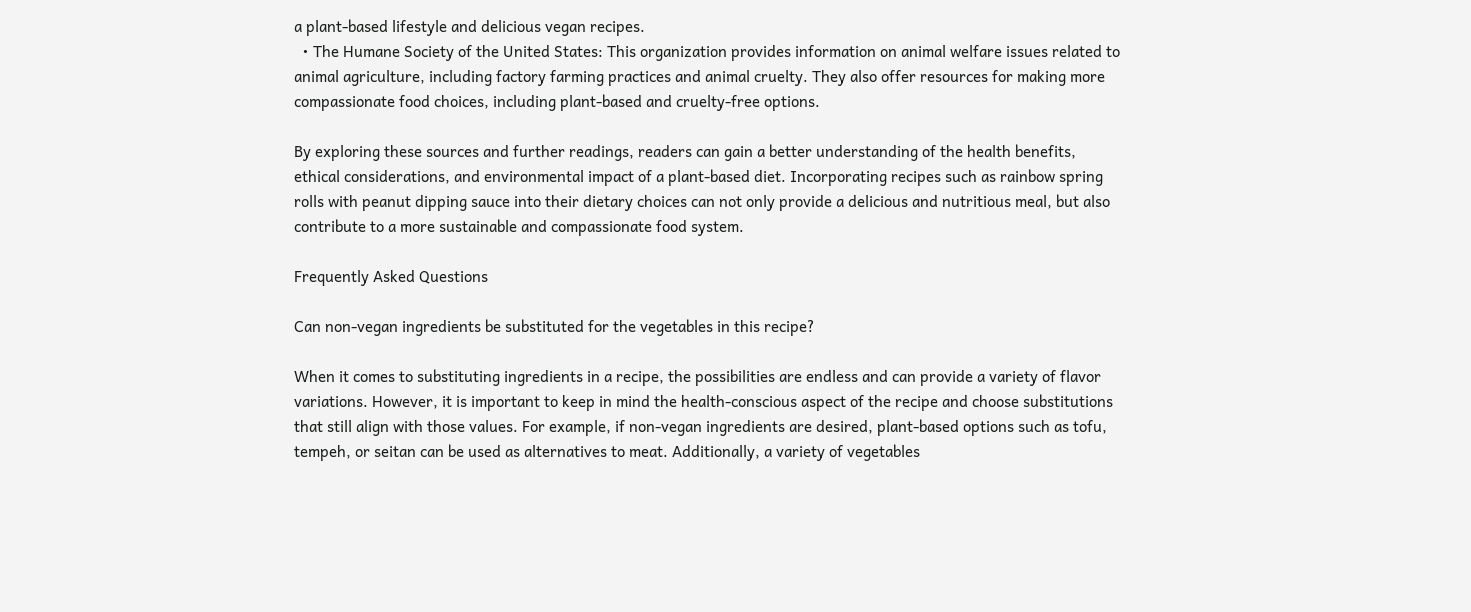a plant-based lifestyle and delicious vegan recipes.
  • The Humane Society of the United States: This organization provides information on animal welfare issues related to animal agriculture, including factory farming practices and animal cruelty. They also offer resources for making more compassionate food choices, including plant-based and cruelty-free options.

By exploring these sources and further readings, readers can gain a better understanding of the health benefits, ethical considerations, and environmental impact of a plant-based diet. Incorporating recipes such as rainbow spring rolls with peanut dipping sauce into their dietary choices can not only provide a delicious and nutritious meal, but also contribute to a more sustainable and compassionate food system.

Frequently Asked Questions

Can non-vegan ingredients be substituted for the vegetables in this recipe?

When it comes to substituting ingredients in a recipe, the possibilities are endless and can provide a variety of flavor variations. However, it is important to keep in mind the health-conscious aspect of the recipe and choose substitutions that still align with those values. For example, if non-vegan ingredients are desired, plant-based options such as tofu, tempeh, or seitan can be used as alternatives to meat. Additionally, a variety of vegetables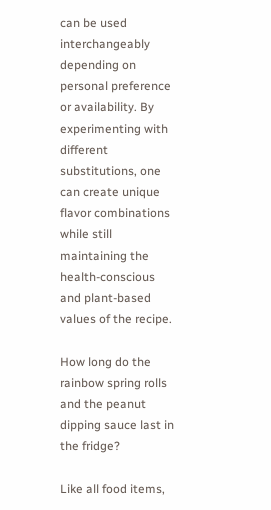can be used interchangeably depending on personal preference or availability. By experimenting with different substitutions, one can create unique flavor combinations while still maintaining the health-conscious and plant-based values of the recipe.

How long do the rainbow spring rolls and the peanut dipping sauce last in the fridge?

Like all food items,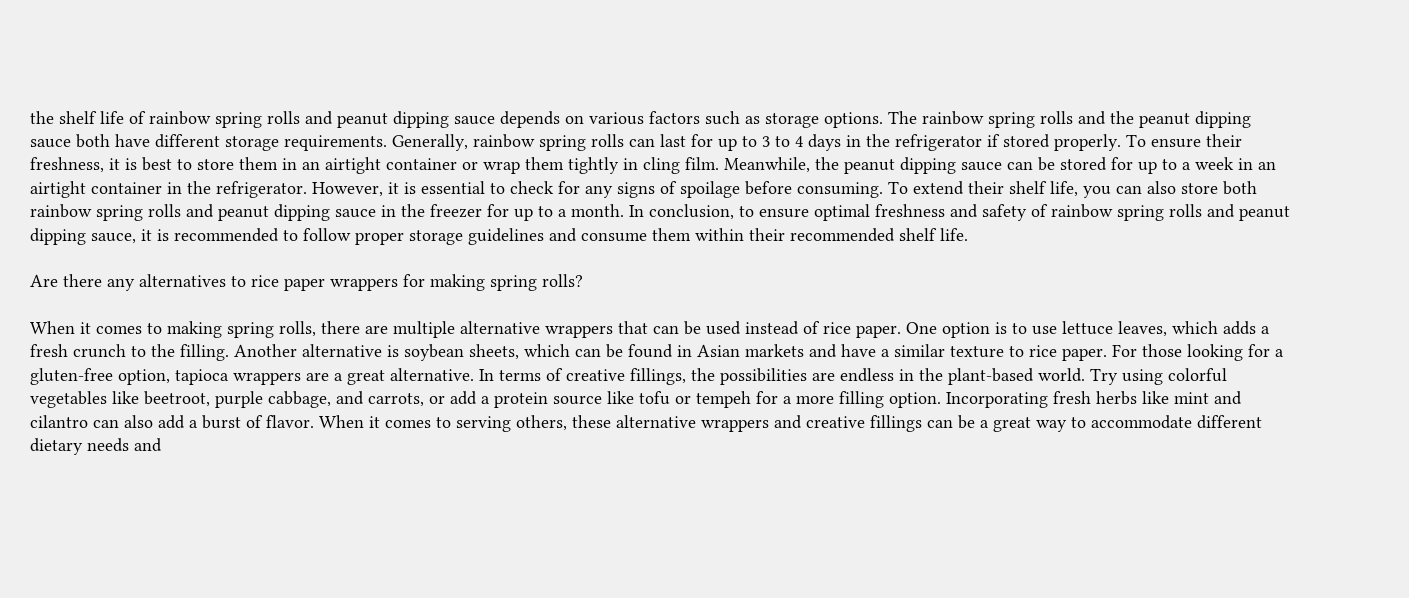the shelf life of rainbow spring rolls and peanut dipping sauce depends on various factors such as storage options. The rainbow spring rolls and the peanut dipping sauce both have different storage requirements. Generally, rainbow spring rolls can last for up to 3 to 4 days in the refrigerator if stored properly. To ensure their freshness, it is best to store them in an airtight container or wrap them tightly in cling film. Meanwhile, the peanut dipping sauce can be stored for up to a week in an airtight container in the refrigerator. However, it is essential to check for any signs of spoilage before consuming. To extend their shelf life, you can also store both rainbow spring rolls and peanut dipping sauce in the freezer for up to a month. In conclusion, to ensure optimal freshness and safety of rainbow spring rolls and peanut dipping sauce, it is recommended to follow proper storage guidelines and consume them within their recommended shelf life.

Are there any alternatives to rice paper wrappers for making spring rolls?

When it comes to making spring rolls, there are multiple alternative wrappers that can be used instead of rice paper. One option is to use lettuce leaves, which adds a fresh crunch to the filling. Another alternative is soybean sheets, which can be found in Asian markets and have a similar texture to rice paper. For those looking for a gluten-free option, tapioca wrappers are a great alternative. In terms of creative fillings, the possibilities are endless in the plant-based world. Try using colorful vegetables like beetroot, purple cabbage, and carrots, or add a protein source like tofu or tempeh for a more filling option. Incorporating fresh herbs like mint and cilantro can also add a burst of flavor. When it comes to serving others, these alternative wrappers and creative fillings can be a great way to accommodate different dietary needs and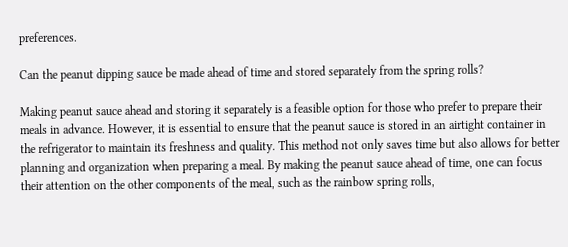preferences.

Can the peanut dipping sauce be made ahead of time and stored separately from the spring rolls?

Making peanut sauce ahead and storing it separately is a feasible option for those who prefer to prepare their meals in advance. However, it is essential to ensure that the peanut sauce is stored in an airtight container in the refrigerator to maintain its freshness and quality. This method not only saves time but also allows for better planning and organization when preparing a meal. By making the peanut sauce ahead of time, one can focus their attention on the other components of the meal, such as the rainbow spring rolls,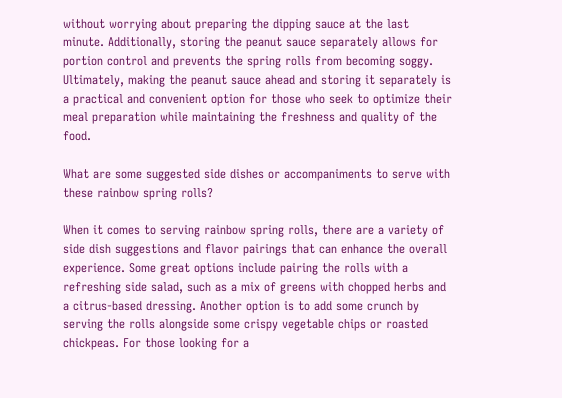without worrying about preparing the dipping sauce at the last minute. Additionally, storing the peanut sauce separately allows for portion control and prevents the spring rolls from becoming soggy. Ultimately, making the peanut sauce ahead and storing it separately is a practical and convenient option for those who seek to optimize their meal preparation while maintaining the freshness and quality of the food.

What are some suggested side dishes or accompaniments to serve with these rainbow spring rolls?

When it comes to serving rainbow spring rolls, there are a variety of side dish suggestions and flavor pairings that can enhance the overall experience. Some great options include pairing the rolls with a refreshing side salad, such as a mix of greens with chopped herbs and a citrus-based dressing. Another option is to add some crunch by serving the rolls alongside some crispy vegetable chips or roasted chickpeas. For those looking for a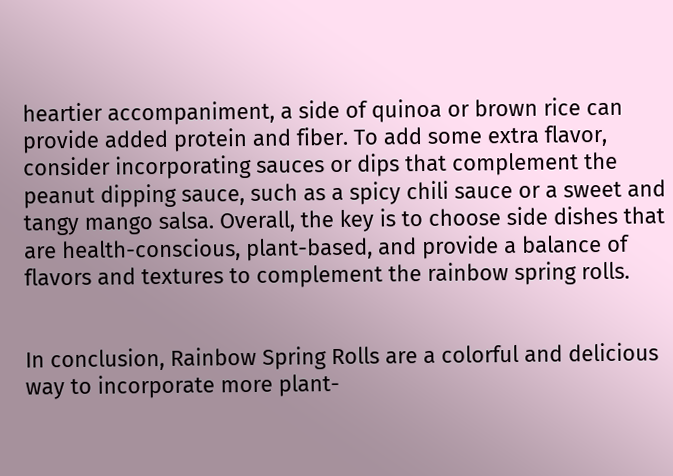heartier accompaniment, a side of quinoa or brown rice can provide added protein and fiber. To add some extra flavor, consider incorporating sauces or dips that complement the peanut dipping sauce, such as a spicy chili sauce or a sweet and tangy mango salsa. Overall, the key is to choose side dishes that are health-conscious, plant-based, and provide a balance of flavors and textures to complement the rainbow spring rolls.


In conclusion, Rainbow Spring Rolls are a colorful and delicious way to incorporate more plant-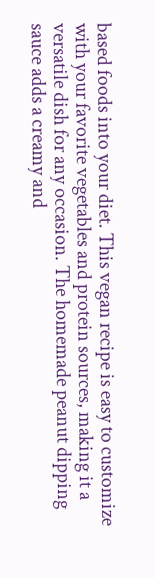based foods into your diet. This vegan recipe is easy to customize with your favorite vegetables and protein sources, making it a versatile dish for any occasion. The homemade peanut dipping sauce adds a creamy and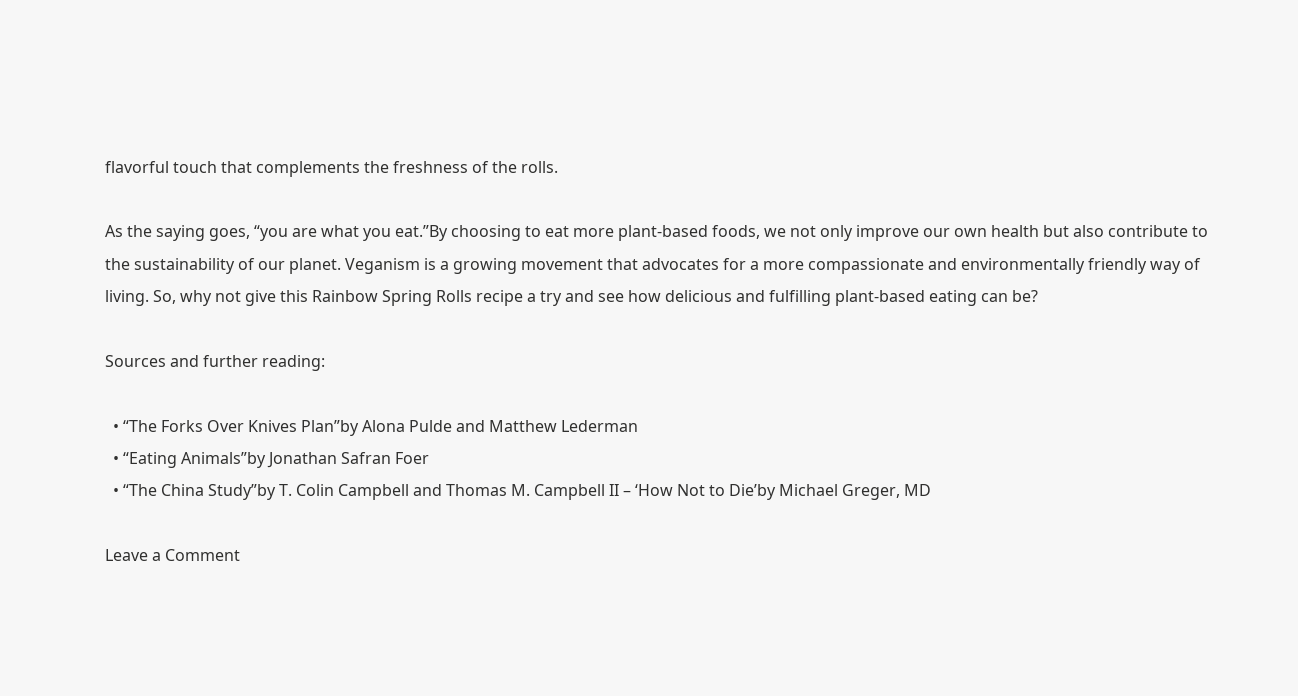flavorful touch that complements the freshness of the rolls.

As the saying goes, “you are what you eat.”By choosing to eat more plant-based foods, we not only improve our own health but also contribute to the sustainability of our planet. Veganism is a growing movement that advocates for a more compassionate and environmentally friendly way of living. So, why not give this Rainbow Spring Rolls recipe a try and see how delicious and fulfilling plant-based eating can be?

Sources and further reading:

  • “The Forks Over Knives Plan”by Alona Pulde and Matthew Lederman
  • “Eating Animals”by Jonathan Safran Foer
  • “The China Study”by T. Colin Campbell and Thomas M. Campbell II – ‘How Not to Die’by Michael Greger, MD

Leave a Comment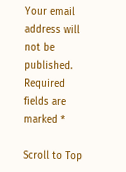Your email address will not be published. Required fields are marked *

Scroll to Top